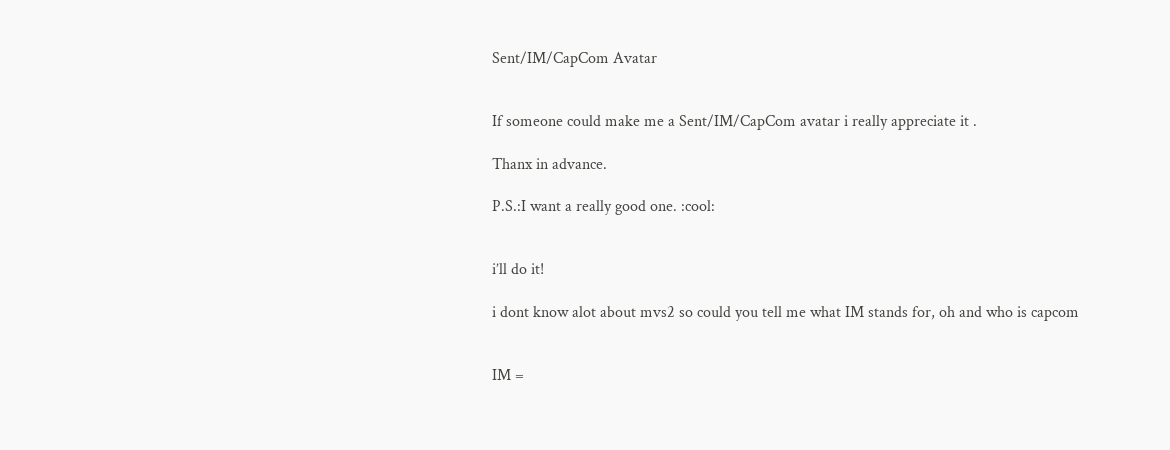Sent/IM/CapCom Avatar


If someone could make me a Sent/IM/CapCom avatar i really appreciate it .

Thanx in advance.

P.S.:I want a really good one. :cool:


i’ll do it!

i dont know alot about mvs2 so could you tell me what IM stands for, oh and who is capcom


IM =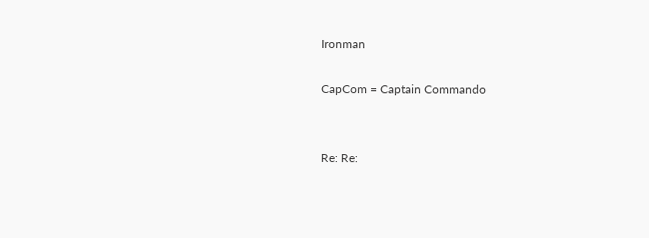Ironman

CapCom = Captain Commando


Re: Re: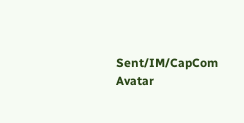Sent/IM/CapCom Avatar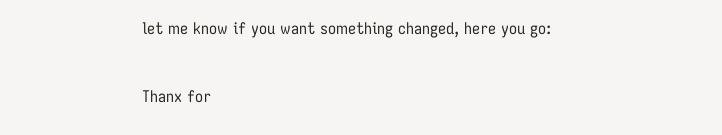let me know if you want something changed, here you go:


Thanx for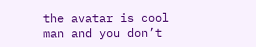the avatar is cool man and you don’t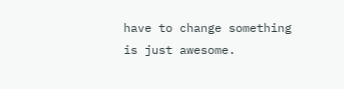have to change something is just awesome.